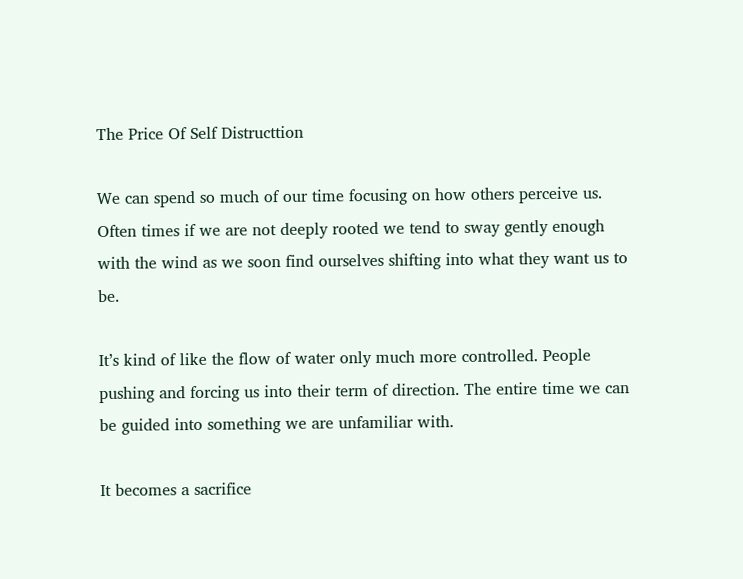The Price Of Self Distructtion

We can spend so much of our time focusing on how others perceive us. Often times if we are not deeply rooted we tend to sway gently enough with the wind as we soon find ourselves shifting into what they want us to be.

It’s kind of like the flow of water only much more controlled. People pushing and forcing us into their term of direction. The entire time we can be guided into something we are unfamiliar with.

It becomes a sacrifice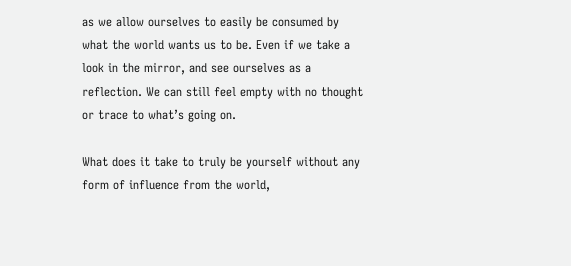as we allow ourselves to easily be consumed by what the world wants us to be. Even if we take a look in the mirror, and see ourselves as a reflection. We can still feel empty with no thought or trace to what’s going on.

What does it take to truly be yourself without any form of influence from the world,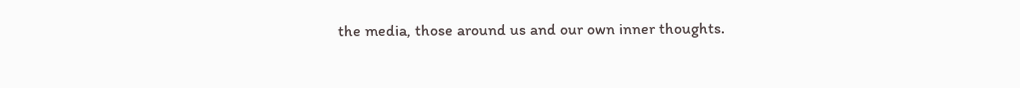the media, those around us and our own inner thoughts.